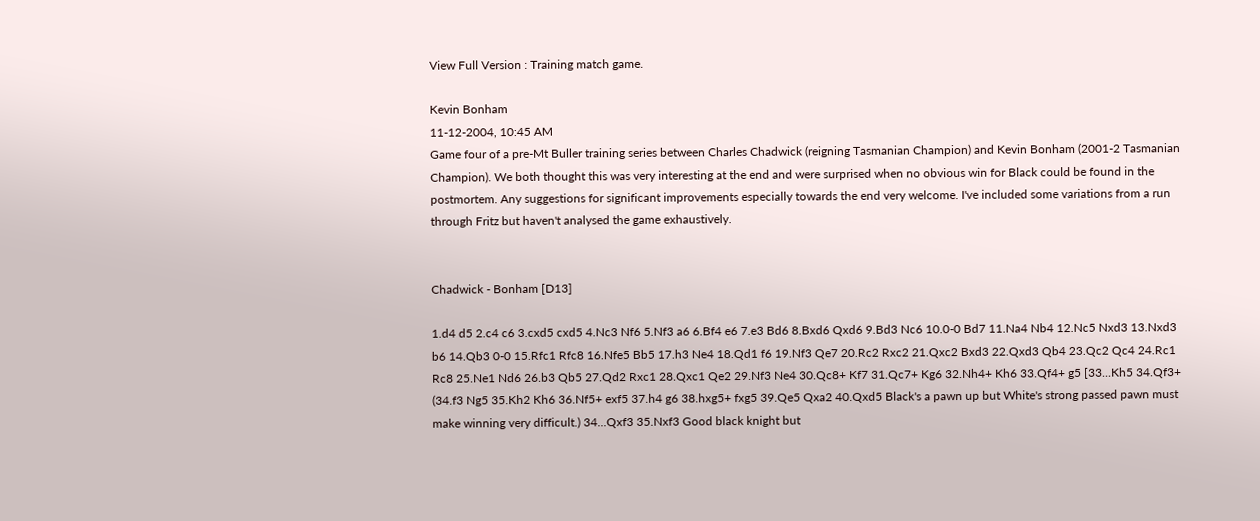View Full Version : Training match game.

Kevin Bonham
11-12-2004, 10:45 AM
Game four of a pre-Mt Buller training series between Charles Chadwick (reigning Tasmanian Champion) and Kevin Bonham (2001-2 Tasmanian Champion). We both thought this was very interesting at the end and were surprised when no obvious win for Black could be found in the postmortem. Any suggestions for significant improvements especially towards the end very welcome. I've included some variations from a run through Fritz but haven't analysed the game exhaustively.


Chadwick - Bonham [D13]

1.d4 d5 2.c4 c6 3.cxd5 cxd5 4.Nc3 Nf6 5.Nf3 a6 6.Bf4 e6 7.e3 Bd6 8.Bxd6 Qxd6 9.Bd3 Nc6 10.0-0 Bd7 11.Na4 Nb4 12.Nc5 Nxd3 13.Nxd3 b6 14.Qb3 0-0 15.Rfc1 Rfc8 16.Nfe5 Bb5 17.h3 Ne4 18.Qd1 f6 19.Nf3 Qe7 20.Rc2 Rxc2 21.Qxc2 Bxd3 22.Qxd3 Qb4 23.Qc2 Qc4 24.Rc1 Rc8 25.Ne1 Nd6 26.b3 Qb5 27.Qd2 Rxc1 28.Qxc1 Qe2 29.Nf3 Ne4 30.Qc8+ Kf7 31.Qc7+ Kg6 32.Nh4+ Kh6 33.Qf4+ g5 [33...Kh5 34.Qf3+ (34.f3 Ng5 35.Kh2 Kh6 36.Nf5+ exf5 37.h4 g6 38.hxg5+ fxg5 39.Qe5 Qxa2 40.Qxd5 Black's a pawn up but White's strong passed pawn must make winning very difficult.) 34...Qxf3 35.Nxf3 Good black knight but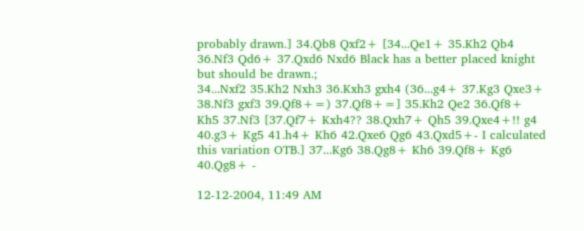probably drawn.] 34.Qb8 Qxf2+ [34...Qe1+ 35.Kh2 Qb4 36.Nf3 Qd6+ 37.Qxd6 Nxd6 Black has a better placed knight but should be drawn.;
34...Nxf2 35.Kh2 Nxh3 36.Kxh3 gxh4 (36...g4+ 37.Kg3 Qxe3+ 38.Nf3 gxf3 39.Qf8+=) 37.Qf8+=] 35.Kh2 Qe2 36.Qf8+ Kh5 37.Nf3 [37.Qf7+ Kxh4?? 38.Qxh7+ Qh5 39.Qxe4+!! g4 40.g3+ Kg5 41.h4+ Kh6 42.Qxe6 Qg6 43.Qxd5+- I calculated this variation OTB.] 37...Kg6 38.Qg8+ Kh6 39.Qf8+ Kg6 40.Qg8+ -

12-12-2004, 11:49 AM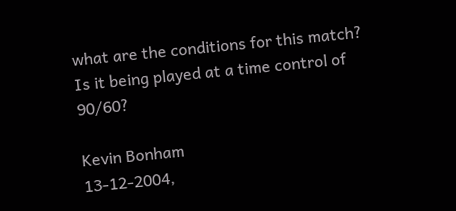what are the conditions for this match? Is it being played at a time control of 90/60?

Kevin Bonham
13-12-2004,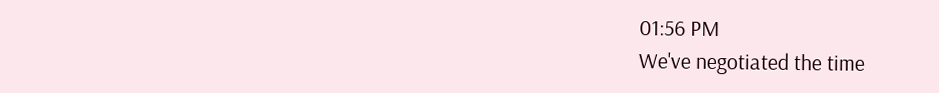01:56 PM
We've negotiated the time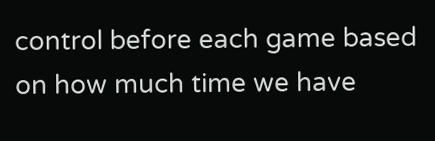control before each game based on how much time we have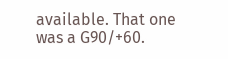available. That one was a G90/+60.